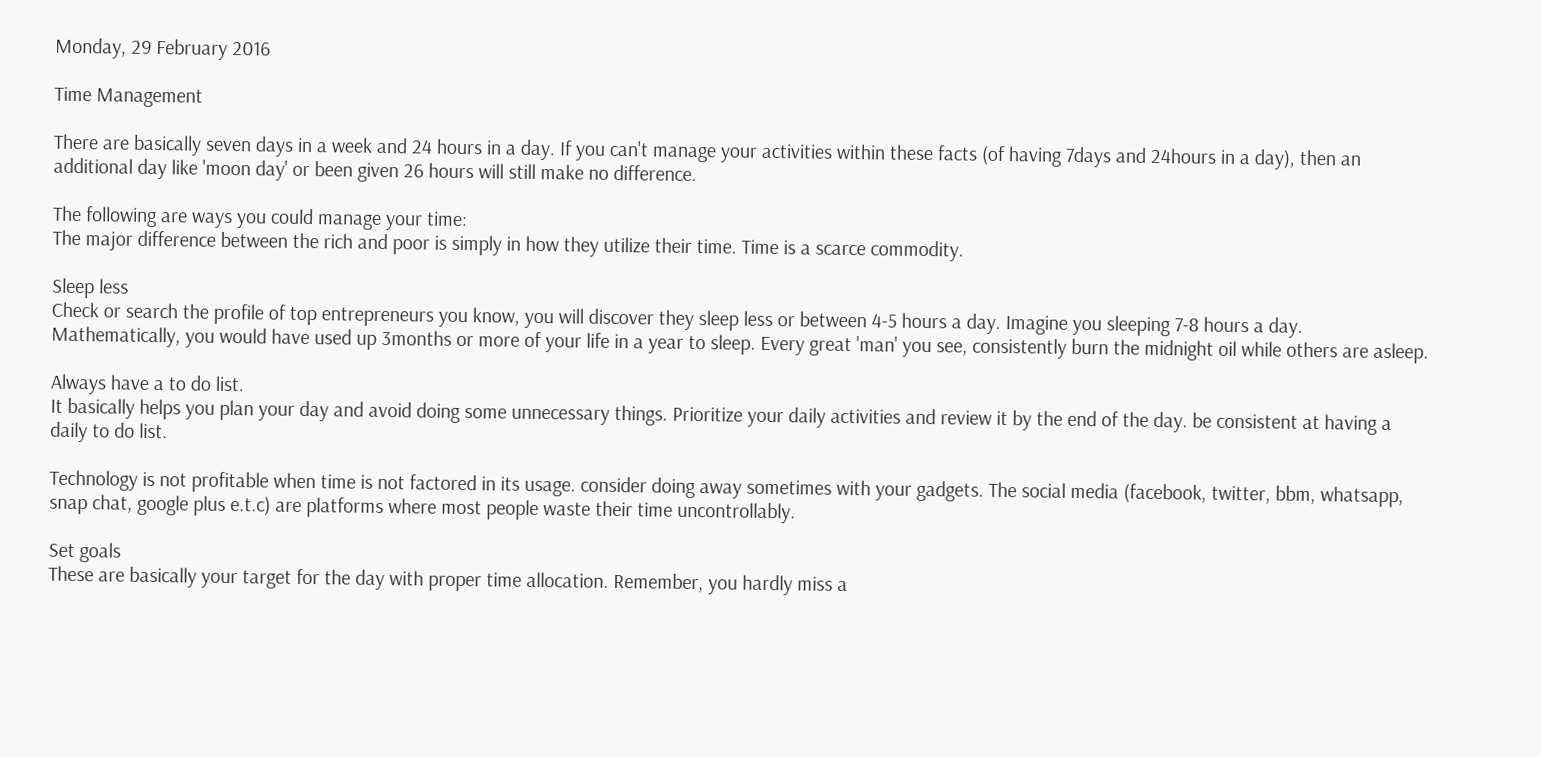Monday, 29 February 2016

Time Management

There are basically seven days in a week and 24 hours in a day. If you can't manage your activities within these facts (of having 7days and 24hours in a day), then an additional day like 'moon day' or been given 26 hours will still make no difference.

The following are ways you could manage your time:
The major difference between the rich and poor is simply in how they utilize their time. Time is a scarce commodity.

Sleep less
Check or search the profile of top entrepreneurs you know, you will discover they sleep less or between 4-5 hours a day. Imagine you sleeping 7-8 hours a day. Mathematically, you would have used up 3months or more of your life in a year to sleep. Every great 'man' you see, consistently burn the midnight oil while others are asleep.

Always have a to do list.
It basically helps you plan your day and avoid doing some unnecessary things. Prioritize your daily activities and review it by the end of the day. be consistent at having a daily to do list.

Technology is not profitable when time is not factored in its usage. consider doing away sometimes with your gadgets. The social media (facebook, twitter, bbm, whatsapp, snap chat, google plus e.t.c) are platforms where most people waste their time uncontrollably.

Set goals
These are basically your target for the day with proper time allocation. Remember, you hardly miss a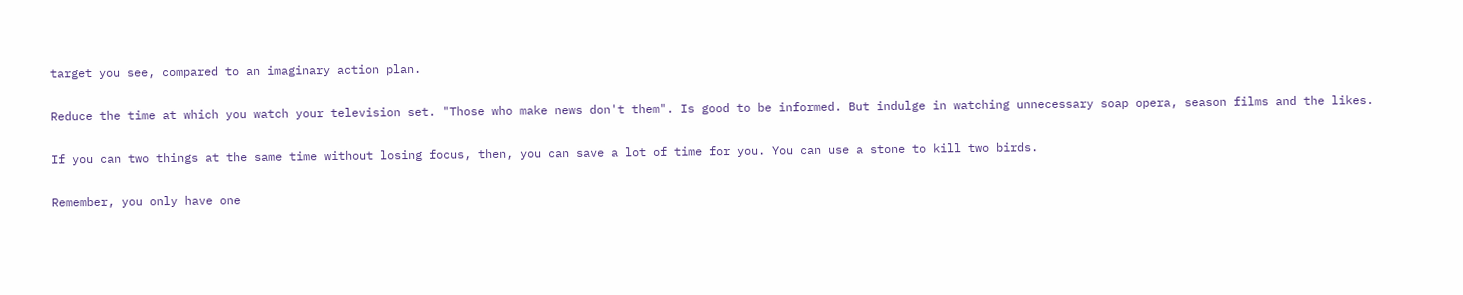target you see, compared to an imaginary action plan.

Reduce the time at which you watch your television set. "Those who make news don't them". Is good to be informed. But indulge in watching unnecessary soap opera, season films and the likes.

If you can two things at the same time without losing focus, then, you can save a lot of time for you. You can use a stone to kill two birds.

Remember, you only have one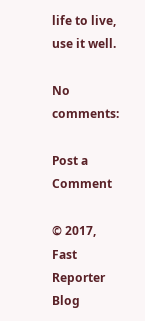life to live, use it well.

No comments:

Post a Comment

© 2017, Fast Reporter Blog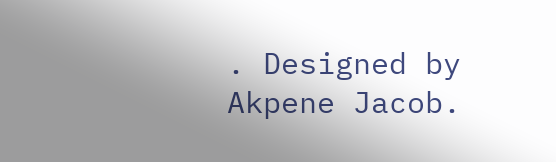. Designed by Akpene Jacob.